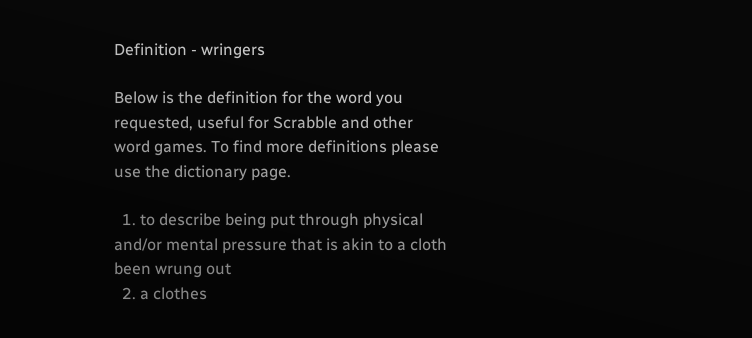Definition - wringers

Below is the definition for the word you requested, useful for Scrabble and other word games. To find more definitions please use the dictionary page.

  1. to describe being put through physical and/or mental pressure that is akin to a cloth been wrung out
  2. a clothes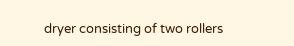dryer consisting of two rollers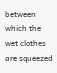between which the wet clothes are squeezed